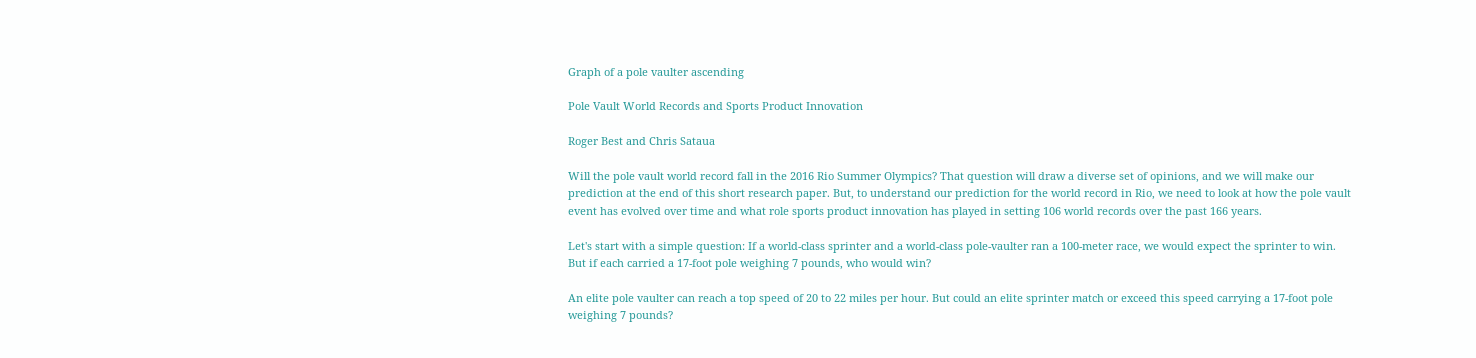Graph of a pole vaulter ascending

Pole Vault World Records and Sports Product Innovation

Roger Best and Chris Sataua

Will the pole vault world record fall in the 2016 Rio Summer Olympics? That question will draw a diverse set of opinions, and we will make our prediction at the end of this short research paper. But, to understand our prediction for the world record in Rio, we need to look at how the pole vault event has evolved over time and what role sports product innovation has played in setting 106 world records over the past 166 years.

Let's start with a simple question: If a world-class sprinter and a world-class pole-vaulter ran a 100-meter race, we would expect the sprinter to win. But if each carried a 17-foot pole weighing 7 pounds, who would win?

An elite pole vaulter can reach a top speed of 20 to 22 miles per hour. But could an elite sprinter match or exceed this speed carrying a 17-foot pole weighing 7 pounds?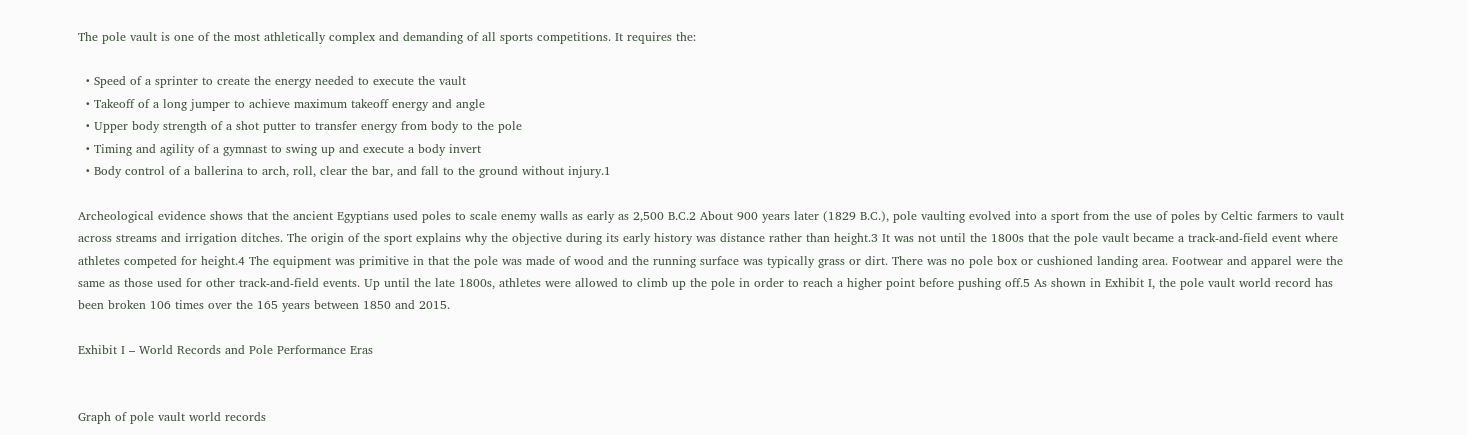The pole vault is one of the most athletically complex and demanding of all sports competitions. It requires the:

  • Speed of a sprinter to create the energy needed to execute the vault
  • Takeoff of a long jumper to achieve maximum takeoff energy and angle
  • Upper body strength of a shot putter to transfer energy from body to the pole
  • Timing and agility of a gymnast to swing up and execute a body invert
  • Body control of a ballerina to arch, roll, clear the bar, and fall to the ground without injury.1

Archeological evidence shows that the ancient Egyptians used poles to scale enemy walls as early as 2,500 B.C.2 About 900 years later (1829 B.C.), pole vaulting evolved into a sport from the use of poles by Celtic farmers to vault across streams and irrigation ditches. The origin of the sport explains why the objective during its early history was distance rather than height.3 It was not until the 1800s that the pole vault became a track-and-field event where athletes competed for height.4 The equipment was primitive in that the pole was made of wood and the running surface was typically grass or dirt. There was no pole box or cushioned landing area. Footwear and apparel were the same as those used for other track-and-field events. Up until the late 1800s, athletes were allowed to climb up the pole in order to reach a higher point before pushing off.5 As shown in Exhibit I, the pole vault world record has been broken 106 times over the 165 years between 1850 and 2015.

Exhibit I – World Records and Pole Performance Eras


Graph of pole vault world records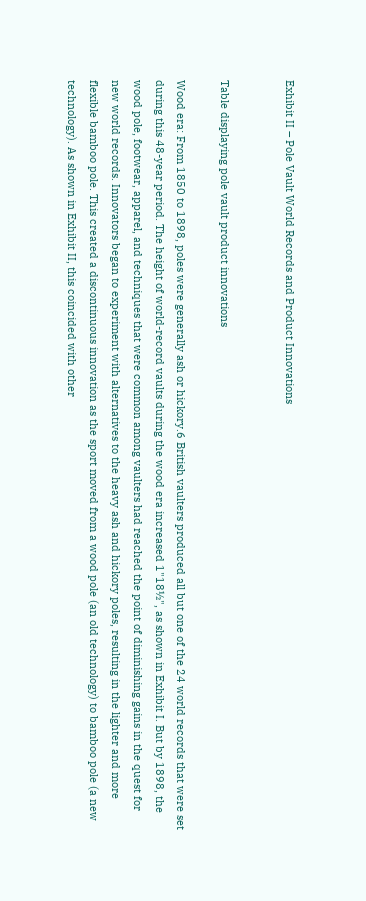Exhibit II – Pole Vault World Records and Product Innovations


Table displaying pole vault product innovations

Wood era: From 1850 to 1898, poles were generally ash or hickory.6 British vaulters produced all but one of the 24 world records that were set during this 48-year period. The height of world-record vaults during the wood era increased 1"18½", as shown in Exhibit I. But by 1898, the wood pole, footwear, apparel, and techniques that were common among vaulters had reached the point of diminishing gains in the quest for new world records. Innovators began to experiment with alternatives to the heavy ash and hickory poles, resulting in the lighter and more flexible bamboo pole. This created a discontinuous innovation as the sport moved from a wood pole (an old technology) to bamboo pole (a new technology). As shown in Exhibit II, this coincided with other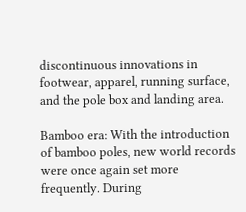discontinuous innovations in footwear, apparel, running surface, and the pole box and landing area.

Bamboo era: With the introduction of bamboo poles, new world records were once again set more frequently. During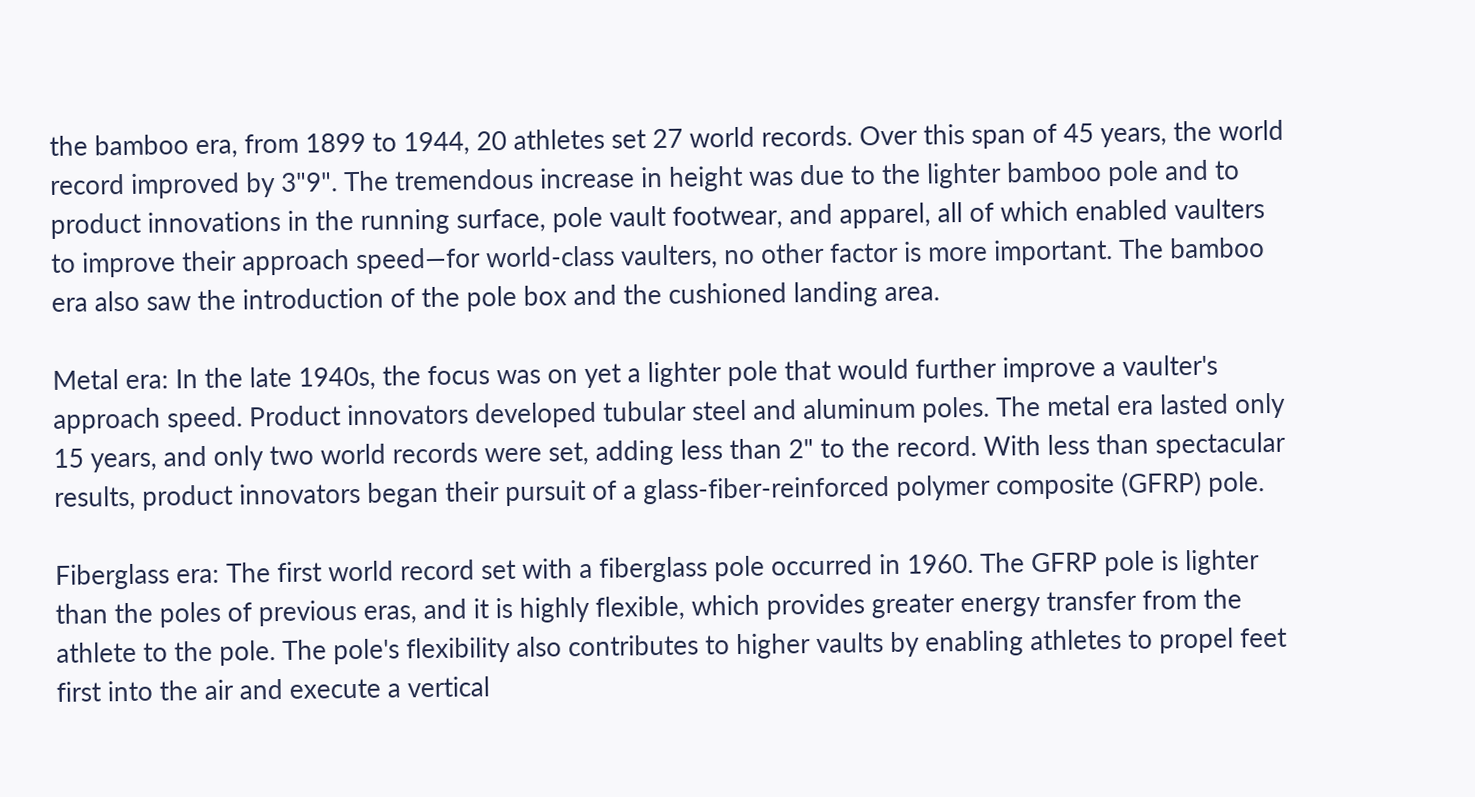the bamboo era, from 1899 to 1944, 20 athletes set 27 world records. Over this span of 45 years, the world record improved by 3"9". The tremendous increase in height was due to the lighter bamboo pole and to product innovations in the running surface, pole vault footwear, and apparel, all of which enabled vaulters to improve their approach speed—for world-class vaulters, no other factor is more important. The bamboo era also saw the introduction of the pole box and the cushioned landing area.

Metal era: In the late 1940s, the focus was on yet a lighter pole that would further improve a vaulter's approach speed. Product innovators developed tubular steel and aluminum poles. The metal era lasted only 15 years, and only two world records were set, adding less than 2" to the record. With less than spectacular results, product innovators began their pursuit of a glass-fiber-reinforced polymer composite (GFRP) pole.

Fiberglass era: The first world record set with a fiberglass pole occurred in 1960. The GFRP pole is lighter than the poles of previous eras, and it is highly flexible, which provides greater energy transfer from the athlete to the pole. The pole's flexibility also contributes to higher vaults by enabling athletes to propel feet first into the air and execute a vertical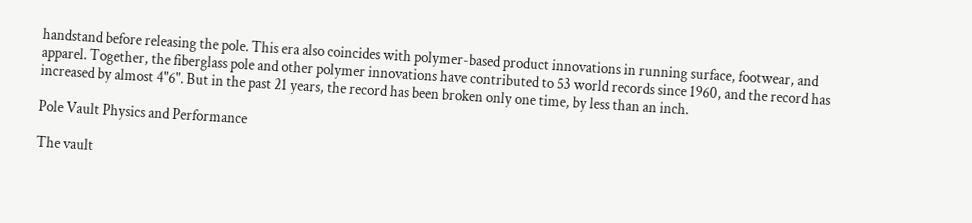handstand before releasing the pole. This era also coincides with polymer-based product innovations in running surface, footwear, and apparel. Together, the fiberglass pole and other polymer innovations have contributed to 53 world records since 1960, and the record has increased by almost 4"6". But in the past 21 years, the record has been broken only one time, by less than an inch.

Pole Vault Physics and Performance

The vault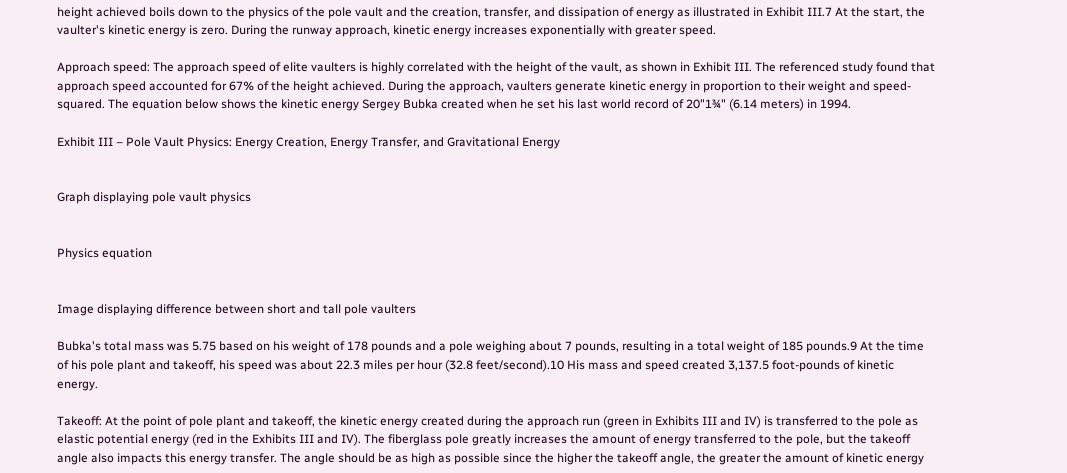height achieved boils down to the physics of the pole vault and the creation, transfer, and dissipation of energy as illustrated in Exhibit III.7 At the start, the vaulter's kinetic energy is zero. During the runway approach, kinetic energy increases exponentially with greater speed.

Approach speed: The approach speed of elite vaulters is highly correlated with the height of the vault, as shown in Exhibit III. The referenced study found that approach speed accounted for 67% of the height achieved. During the approach, vaulters generate kinetic energy in proportion to their weight and speed-squared. The equation below shows the kinetic energy Sergey Bubka created when he set his last world record of 20"1¾" (6.14 meters) in 1994.

Exhibit III – Pole Vault Physics: Energy Creation, Energy Transfer, and Gravitational Energy


Graph displaying pole vault physics


Physics equation


Image displaying difference between short and tall pole vaulters

Bubka's total mass was 5.75 based on his weight of 178 pounds and a pole weighing about 7 pounds, resulting in a total weight of 185 pounds.9 At the time of his pole plant and takeoff, his speed was about 22.3 miles per hour (32.8 feet/second).10 His mass and speed created 3,137.5 foot-pounds of kinetic energy.

Takeoff: At the point of pole plant and takeoff, the kinetic energy created during the approach run (green in Exhibits III and IV) is transferred to the pole as elastic potential energy (red in the Exhibits III and IV). The fiberglass pole greatly increases the amount of energy transferred to the pole, but the takeoff angle also impacts this energy transfer. The angle should be as high as possible since the higher the takeoff angle, the greater the amount of kinetic energy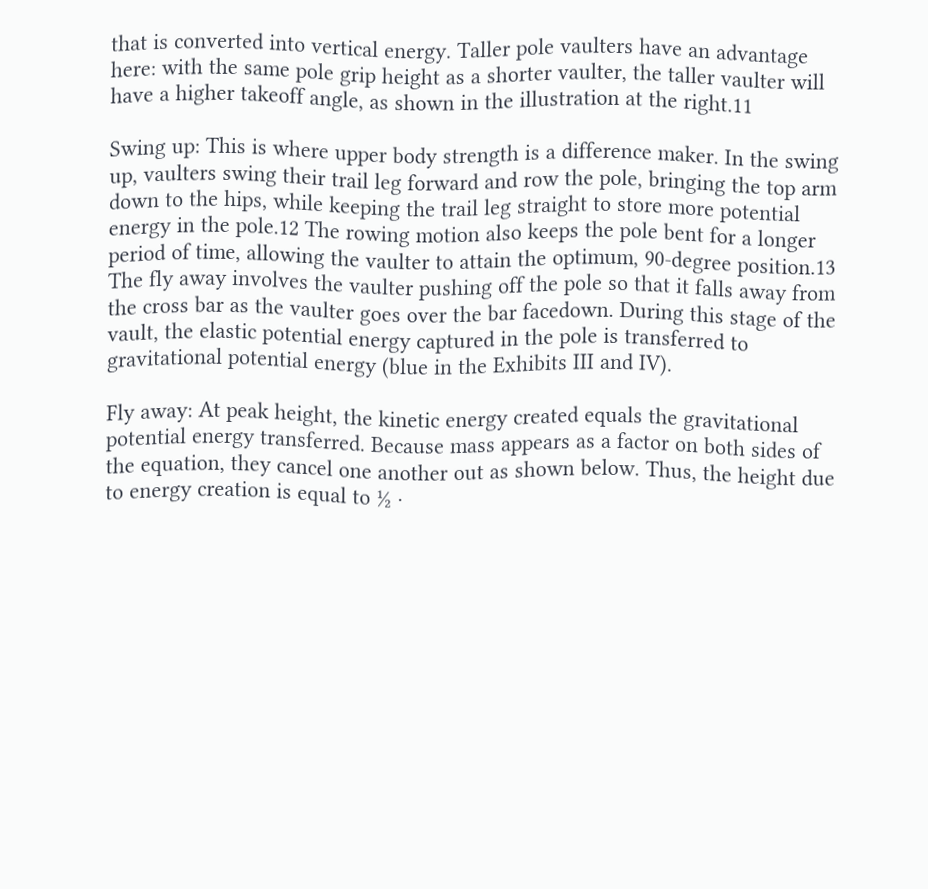that is converted into vertical energy. Taller pole vaulters have an advantage here: with the same pole grip height as a shorter vaulter, the taller vaulter will have a higher takeoff angle, as shown in the illustration at the right.11

Swing up: This is where upper body strength is a difference maker. In the swing up, vaulters swing their trail leg forward and row the pole, bringing the top arm down to the hips, while keeping the trail leg straight to store more potential energy in the pole.12 The rowing motion also keeps the pole bent for a longer period of time, allowing the vaulter to attain the optimum, 90-degree position.13 The fly away involves the vaulter pushing off the pole so that it falls away from the cross bar as the vaulter goes over the bar facedown. During this stage of the vault, the elastic potential energy captured in the pole is transferred to gravitational potential energy (blue in the Exhibits III and IV).

Fly away: At peak height, the kinetic energy created equals the gravitational potential energy transferred. Because mass appears as a factor on both sides of the equation, they cancel one another out as shown below. Thus, the height due to energy creation is equal to ½ ⋅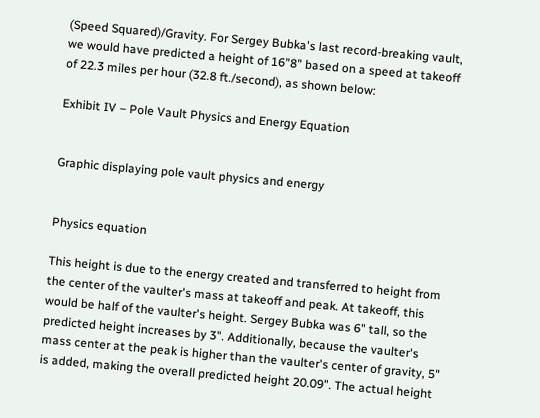(Speed Squared)/Gravity. For Sergey Bubka's last record-breaking vault, we would have predicted a height of 16"8" based on a speed at takeoff of 22.3 miles per hour (32.8 ft./second), as shown below:

Exhibit IV – Pole Vault Physics and Energy Equation


Graphic displaying pole vault physics and energy


Physics equation

This height is due to the energy created and transferred to height from the center of the vaulter's mass at takeoff and peak. At takeoff, this would be half of the vaulter's height. Sergey Bubka was 6" tall, so the predicted height increases by 3". Additionally, because the vaulter's mass center at the peak is higher than the vaulter's center of gravity, 5" is added, making the overall predicted height 20.09". The actual height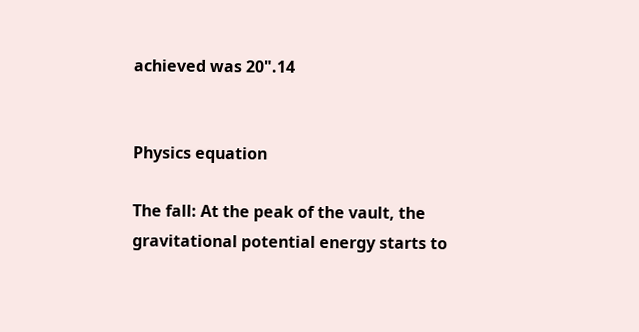achieved was 20".14


Physics equation

The fall: At the peak of the vault, the gravitational potential energy starts to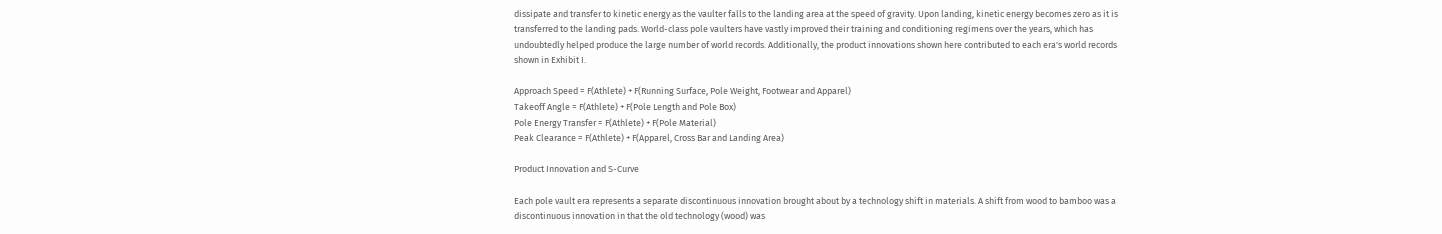dissipate and transfer to kinetic energy as the vaulter falls to the landing area at the speed of gravity. Upon landing, kinetic energy becomes zero as it is transferred to the landing pads. World-class pole vaulters have vastly improved their training and conditioning regimens over the years, which has undoubtedly helped produce the large number of world records. Additionally, the product innovations shown here contributed to each era's world records shown in Exhibit I.

Approach Speed = F(Athlete) + F(Running Surface, Pole Weight, Footwear and Apparel)
Takeoff Angle = F(Athlete) + F(Pole Length and Pole Box)
Pole Energy Transfer = F(Athlete) + F(Pole Material)
Peak Clearance = F(Athlete) + F(Apparel, Cross Bar and Landing Area)

Product Innovation and S-Curve

Each pole vault era represents a separate discontinuous innovation brought about by a technology shift in materials. A shift from wood to bamboo was a discontinuous innovation in that the old technology (wood) was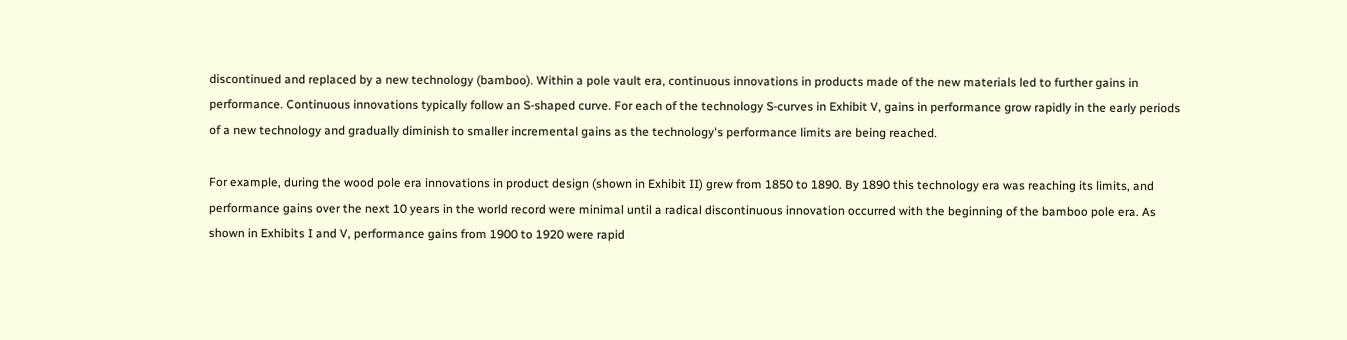discontinued and replaced by a new technology (bamboo). Within a pole vault era, continuous innovations in products made of the new materials led to further gains in performance. Continuous innovations typically follow an S-shaped curve. For each of the technology S-curves in Exhibit V, gains in performance grow rapidly in the early periods of a new technology and gradually diminish to smaller incremental gains as the technology's performance limits are being reached.

For example, during the wood pole era innovations in product design (shown in Exhibit II) grew from 1850 to 1890. By 1890 this technology era was reaching its limits, and performance gains over the next 10 years in the world record were minimal until a radical discontinuous innovation occurred with the beginning of the bamboo pole era. As shown in Exhibits I and V, performance gains from 1900 to 1920 were rapid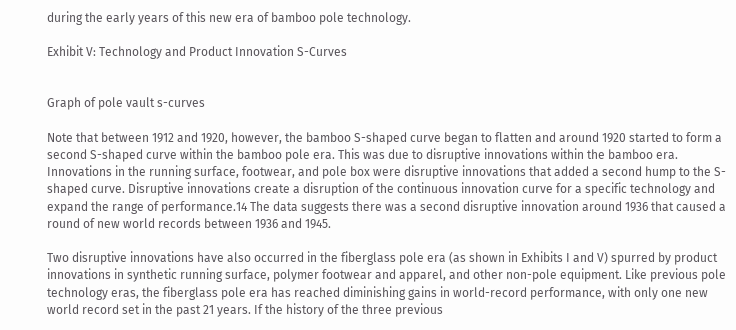during the early years of this new era of bamboo pole technology.

Exhibit V: Technology and Product Innovation S-Curves


Graph of pole vault s-curves

Note that between 1912 and 1920, however, the bamboo S-shaped curve began to flatten and around 1920 started to form a second S-shaped curve within the bamboo pole era. This was due to disruptive innovations within the bamboo era. Innovations in the running surface, footwear, and pole box were disruptive innovations that added a second hump to the S-shaped curve. Disruptive innovations create a disruption of the continuous innovation curve for a specific technology and expand the range of performance.14 The data suggests there was a second disruptive innovation around 1936 that caused a round of new world records between 1936 and 1945.

Two disruptive innovations have also occurred in the fiberglass pole era (as shown in Exhibits I and V) spurred by product innovations in synthetic running surface, polymer footwear and apparel, and other non-pole equipment. Like previous pole technology eras, the fiberglass pole era has reached diminishing gains in world-record performance, with only one new world record set in the past 21 years. If the history of the three previous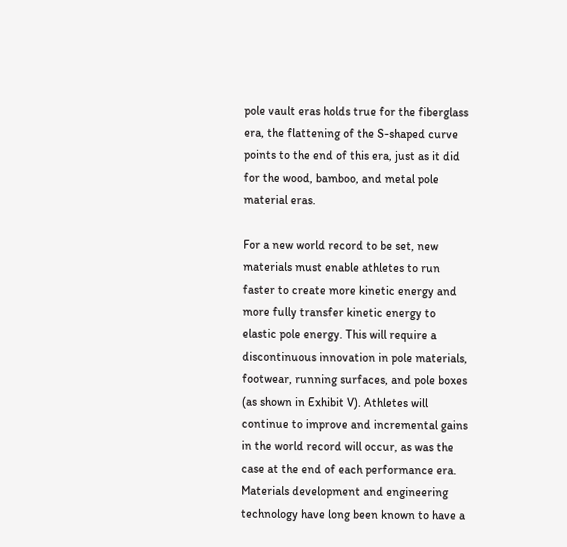pole vault eras holds true for the fiberglass era, the flattening of the S-shaped curve points to the end of this era, just as it did for the wood, bamboo, and metal pole material eras.

For a new world record to be set, new materials must enable athletes to run faster to create more kinetic energy and more fully transfer kinetic energy to elastic pole energy. This will require a discontinuous innovation in pole materials, footwear, running surfaces, and pole boxes (as shown in Exhibit V). Athletes will continue to improve and incremental gains in the world record will occur, as was the case at the end of each performance era. Materials development and engineering technology have long been known to have a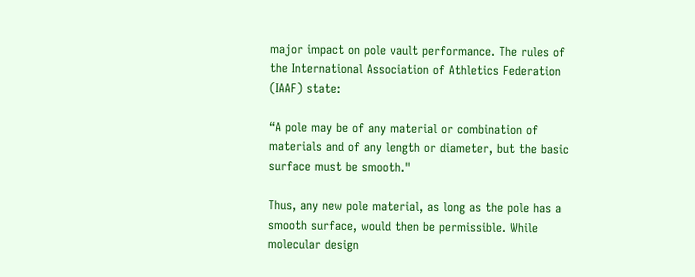major impact on pole vault performance. The rules of the International Association of Athletics Federation (IAAF) state:

“A pole may be of any material or combination of materials and of any length or diameter, but the basic surface must be smooth."

Thus, any new pole material, as long as the pole has a smooth surface, would then be permissible. While molecular design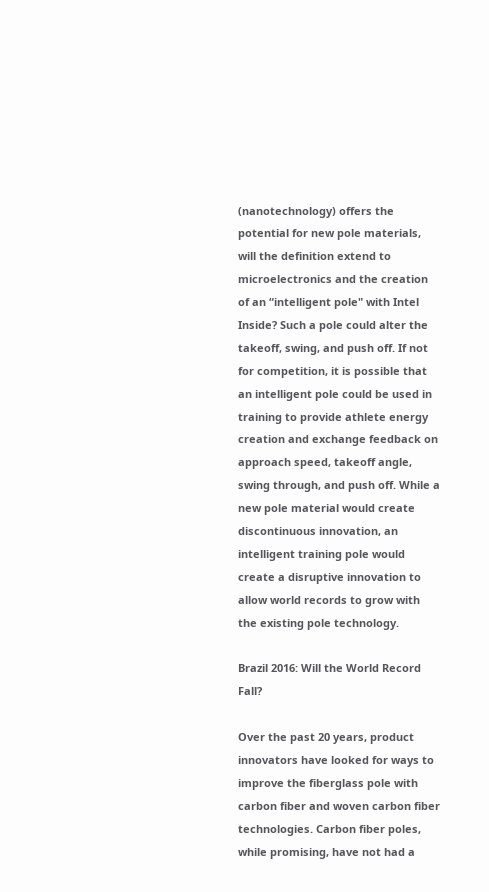(nanotechnology) offers the potential for new pole materials, will the definition extend to microelectronics and the creation of an “intelligent pole" with Intel Inside? Such a pole could alter the takeoff, swing, and push off. If not for competition, it is possible that an intelligent pole could be used in training to provide athlete energy creation and exchange feedback on approach speed, takeoff angle, swing through, and push off. While a new pole material would create discontinuous innovation, an intelligent training pole would create a disruptive innovation to allow world records to grow with the existing pole technology.

Brazil 2016: Will the World Record Fall?

Over the past 20 years, product innovators have looked for ways to improve the fiberglass pole with carbon fiber and woven carbon fiber technologies. Carbon fiber poles, while promising, have not had a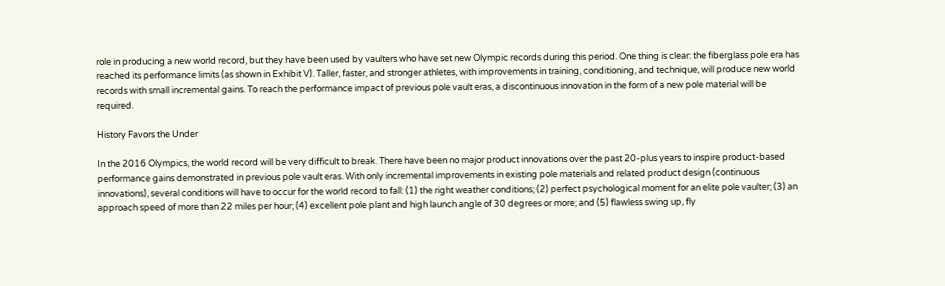role in producing a new world record, but they have been used by vaulters who have set new Olympic records during this period. One thing is clear: the fiberglass pole era has reached its performance limits (as shown in Exhibit V). Taller, faster, and stronger athletes, with improvements in training, conditioning, and technique, will produce new world records with small incremental gains. To reach the performance impact of previous pole vault eras, a discontinuous innovation in the form of a new pole material will be required.

History Favors the Under

In the 2016 Olympics, the world record will be very difficult to break. There have been no major product innovations over the past 20-plus years to inspire product-based performance gains demonstrated in previous pole vault eras. With only incremental improvements in existing pole materials and related product design (continuous innovations), several conditions will have to occur for the world record to fall: (1) the right weather conditions; (2) perfect psychological moment for an elite pole vaulter; (3) an approach speed of more than 22 miles per hour; (4) excellent pole plant and high launch angle of 30 degrees or more; and (5) flawless swing up, fly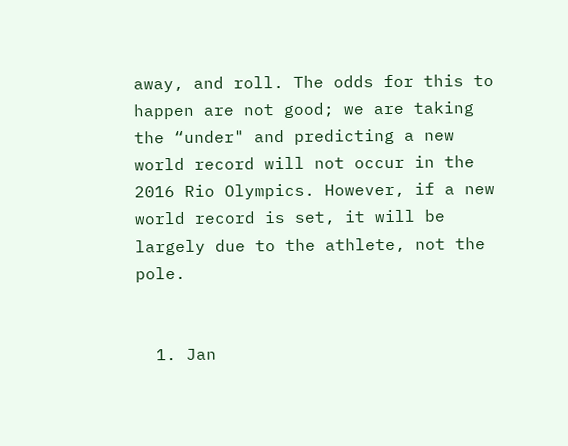away, and roll. The odds for this to happen are not good; we are taking the “under" and predicting a new world record will not occur in the 2016 Rio Olympics. However, if a new world record is set, it will be largely due to the athlete, not the pole.


  1. Jan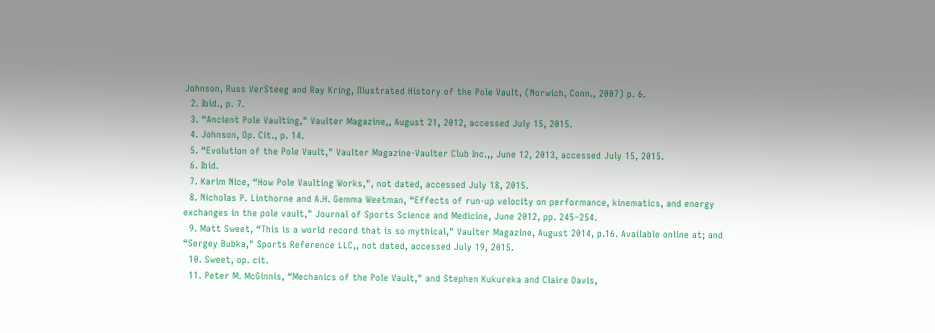Johnson, Russ VerSteeg and Ray Kring, Illustrated History of the Pole Vault, (Norwich, Conn., 2007) p. 6.
  2. Ibid., p. 7.
  3. “Ancient Pole Vaulting," Vaulter Magazine,, August 21, 2012, accessed July 15, 2015.
  4. Johnson, Op. Cit., p. 14.
  5. “Evolution of the Pole Vault," Vaulter Magazine-Vaulter Club Inc.,, June 12, 2013, accessed July 15, 2015.
  6. Ibid.
  7. Karim Nice, “How Pole Vaulting Works,", not dated, accessed July 18, 2015.
  8. Nicholas P. Linthorne and A.H. Gemma Weetman, “Effects of run-up velocity on performance, kinematics, and energy exchanges in the pole vault," Journal of Sports Science and Medicine, June 2012, pp. 245–254.
  9. Matt Sweet, “This is a world record that is so mythical," Vaulter Magazine, August 2014, p.16. Available online at; and “Sergey Bubka," Sports Reference LLC,, not dated, accessed July 19, 2015.
  10. Sweet, op. cit.
  11. Peter M. McGinnis, “Mechanics of the Pole Vault," and Stephen Kukureka and Claire Davis,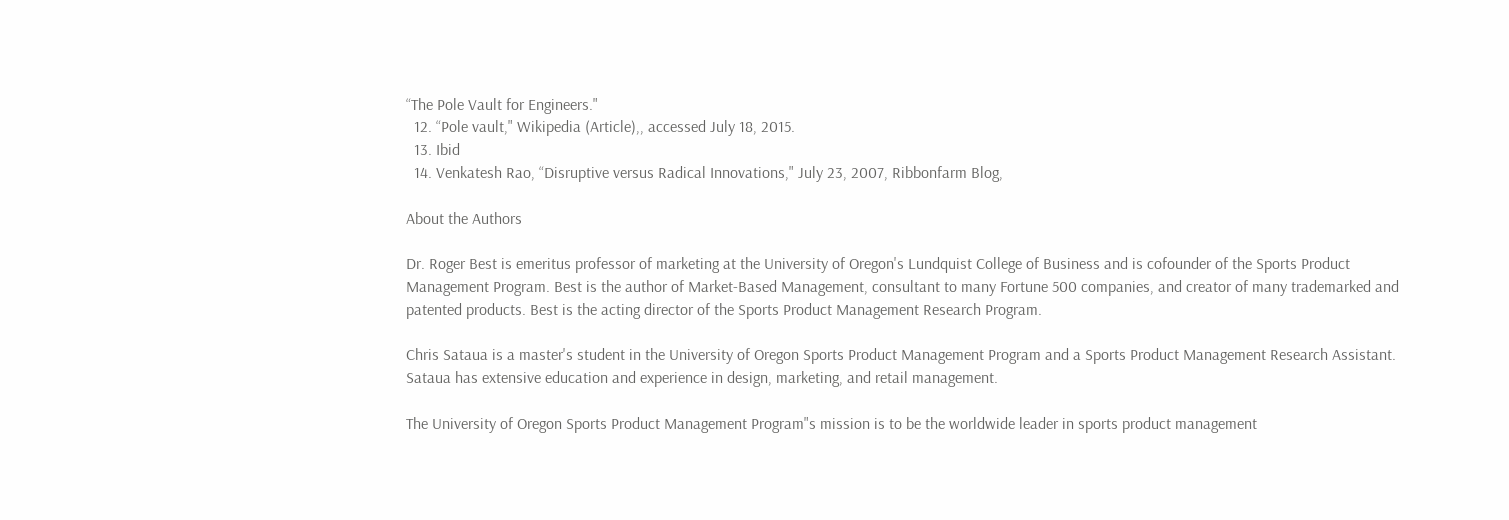“The Pole Vault for Engineers."
  12. “Pole vault," Wikipedia (Article),, accessed July 18, 2015.
  13. Ibid
  14. Venkatesh Rao, “Disruptive versus Radical Innovations," July 23, 2007, Ribbonfarm Blog,

About the Authors

Dr. Roger Best is emeritus professor of marketing at the University of Oregon's Lundquist College of Business and is cofounder of the Sports Product Management Program. Best is the author of Market-Based Management, consultant to many Fortune 500 companies, and creator of many trademarked and patented products. Best is the acting director of the Sports Product Management Research Program.

Chris Sataua is a master's student in the University of Oregon Sports Product Management Program and a Sports Product Management Research Assistant. Sataua has extensive education and experience in design, marketing, and retail management.

The University of Oregon Sports Product Management Program"s mission is to be the worldwide leader in sports product management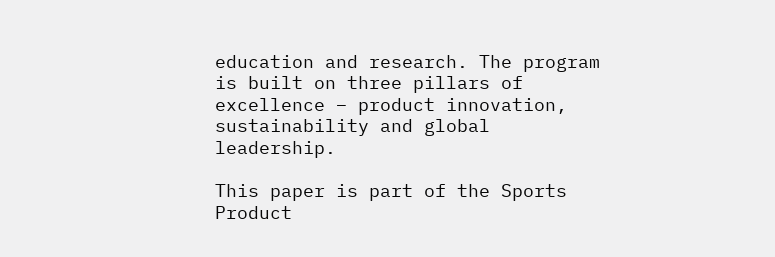education and research. The program is built on three pillars of excellence – product innovation, sustainability and global leadership.

This paper is part of the Sports Product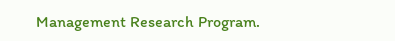Management Research Program.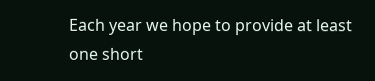Each year we hope to provide at least one short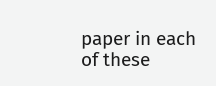paper in each of these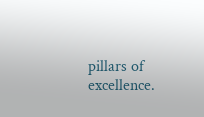pillars of excellence.